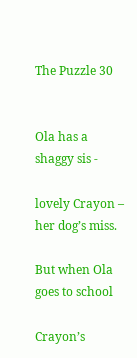The Puzzle 30


Ola has a shaggy sis -

lovely Crayon – her dog’s miss.

But when Ola goes to school

Crayon’s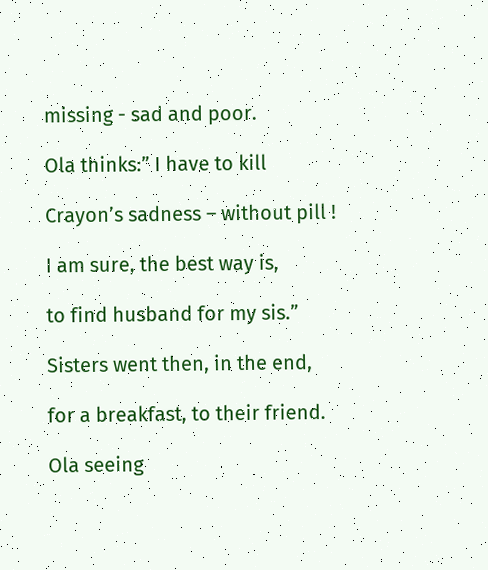missing - sad and poor.

Ola thinks:” I have to kill

Crayon’s sadness – without pill !

I am sure, the best way is,

to find husband for my sis.”

Sisters went then, in the end,

for a breakfast, to their friend.

Ola seeing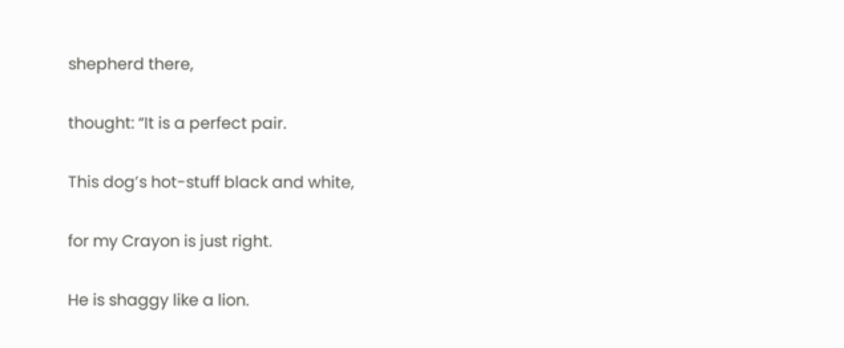shepherd there,

thought: “It is a perfect pair.

This dog’s hot-stuff black and white,

for my Crayon is just right.

He is shaggy like a lion.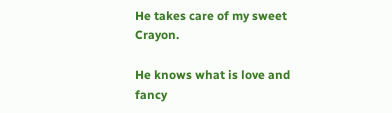He takes care of my sweet Crayon.

He knows what is love and fancy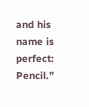and his name is perfect: Pencil.”